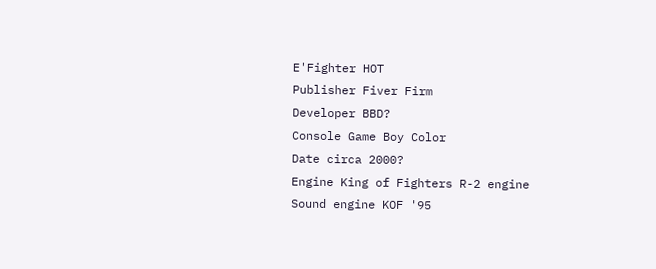E'Fighter HOT
Publisher Fiver Firm
Developer BBD?
Console Game Boy Color
Date circa 2000?
Engine King of Fighters R-2 engine
Sound engine KOF '95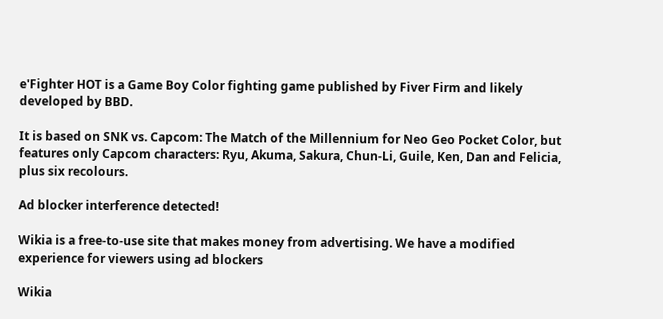e'Fighter HOT is a Game Boy Color fighting game published by Fiver Firm and likely developed by BBD.

It is based on SNK vs. Capcom: The Match of the Millennium for Neo Geo Pocket Color, but features only Capcom characters: Ryu, Akuma, Sakura, Chun-Li, Guile, Ken, Dan and Felicia, plus six recolours.

Ad blocker interference detected!

Wikia is a free-to-use site that makes money from advertising. We have a modified experience for viewers using ad blockers

Wikia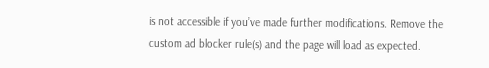is not accessible if you’ve made further modifications. Remove the custom ad blocker rule(s) and the page will load as expected.